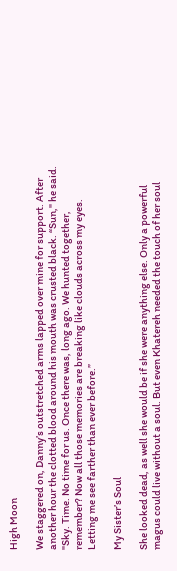High Moon

We staggered on, Danny’s outstretched arms lapped over mine for support. After another hour the clotted blood around his mouth was crusted black. “Sun," he said. "Sky. Time. No time for us. Once there was, long ago. We hunted together, remember? Now all those memories are breaking like clouds across my eyes. Letting me see farther than ever before.”

My Sister’s Soul

She looked dead, as well she would be if she were anything else. Only a powerful magus could live without a soul. But even Khatereh needed the touch of her soul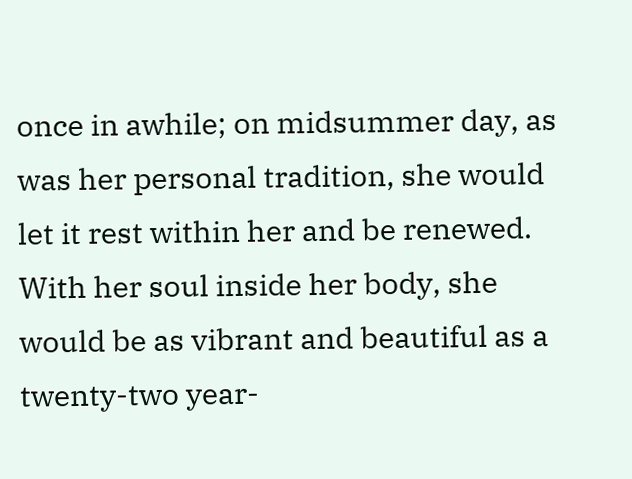once in awhile; on midsummer day, as was her personal tradition, she would let it rest within her and be renewed. With her soul inside her body, she would be as vibrant and beautiful as a twenty-two year-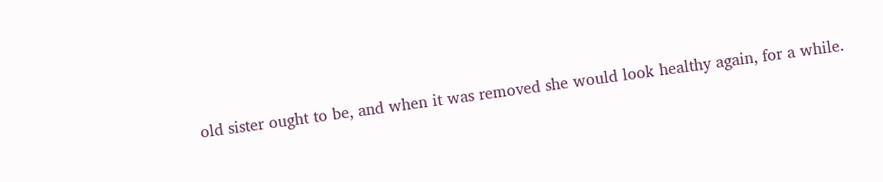old sister ought to be, and when it was removed she would look healthy again, for a while.